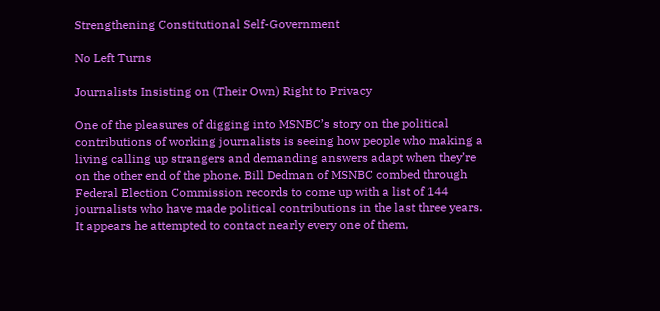Strengthening Constitutional Self-Government

No Left Turns

Journalists Insisting on (Their Own) Right to Privacy

One of the pleasures of digging into MSNBC’s story on the political contributions of working journalists is seeing how people who making a living calling up strangers and demanding answers adapt when they’re on the other end of the phone. Bill Dedman of MSNBC combed through Federal Election Commission records to come up with a list of 144 journalists who have made political contributions in the last three years. It appears he attempted to contact nearly every one of them,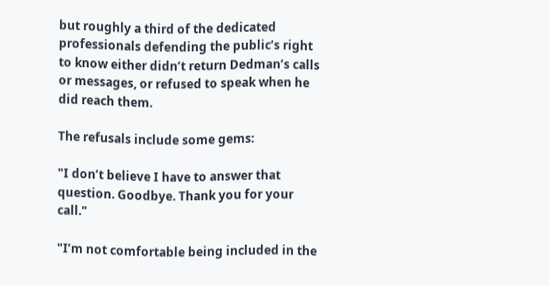but roughly a third of the dedicated professionals defending the public’s right to know either didn’t return Dedman’s calls or messages, or refused to speak when he did reach them.

The refusals include some gems:

"I don’t believe I have to answer that question. Goodbye. Thank you for your call."

"I’m not comfortable being included in the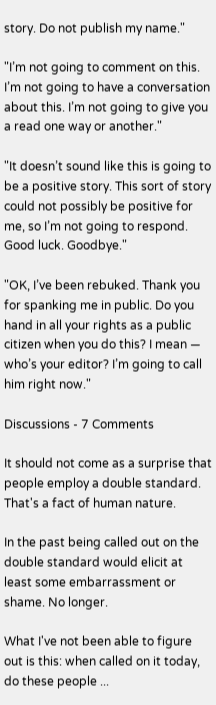story. Do not publish my name."

"I’m not going to comment on this. I’m not going to have a conversation about this. I’m not going to give you a read one way or another."

"It doesn’t sound like this is going to be a positive story. This sort of story could not possibly be positive for me, so I’m not going to respond. Good luck. Goodbye."

"OK, I’ve been rebuked. Thank you for spanking me in public. Do you hand in all your rights as a public citizen when you do this? I mean — who’s your editor? I’m going to call him right now."

Discussions - 7 Comments

It should not come as a surprise that people employ a double standard. That's a fact of human nature.

In the past being called out on the double standard would elicit at least some embarrassment or shame. No longer.

What I've not been able to figure out is this: when called on it today, do these people ...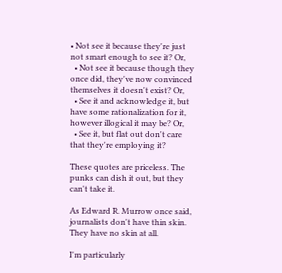• Not see it because they're just not smart enough to see it? Or,
  • Not see it because though they once did, they've now convinced themselves it doesn't exist? Or,
  • See it and acknowledge it, but have some rationalization for it, however illogical it may be? Or,
  • See it, but flat out don't care that they're employing it?

These quotes are priceless. The punks can dish it out, but they can't take it.

As Edward R. Murrow once said, journalists don't have thin skin. They have no skin at all.

I'm particularly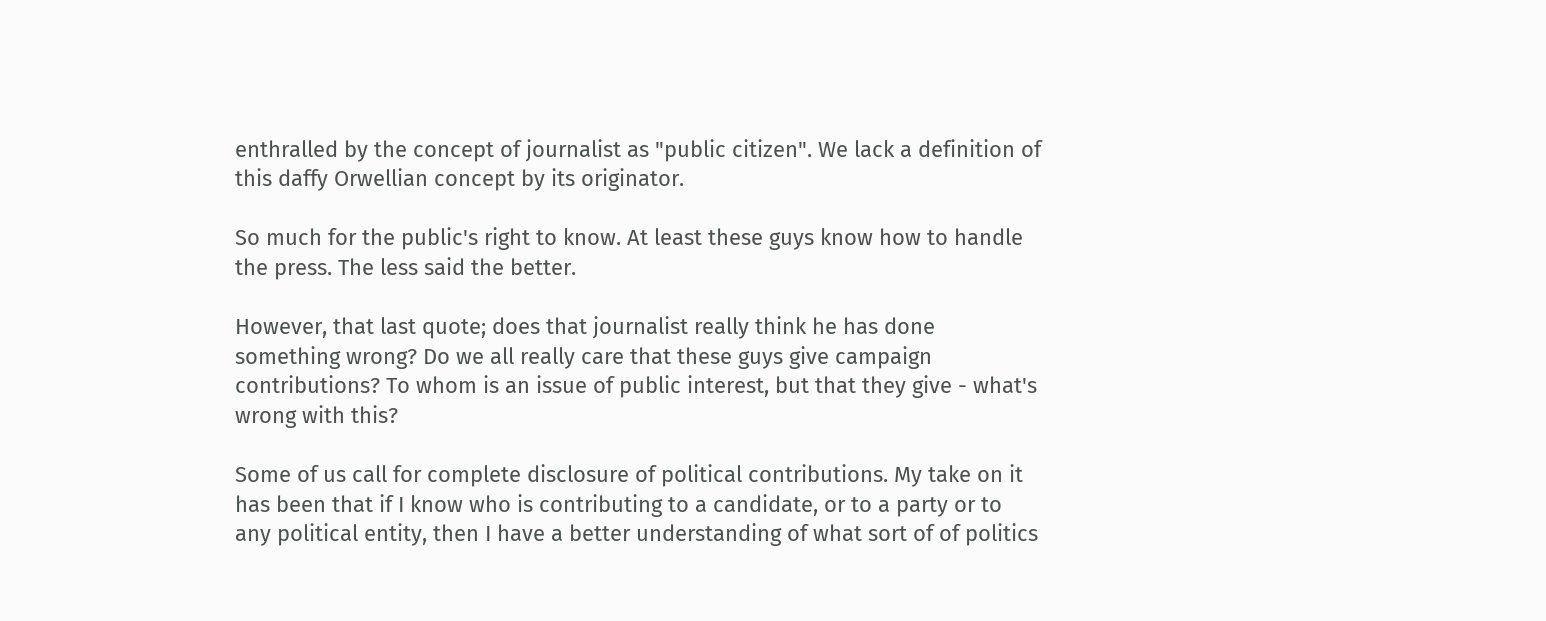enthralled by the concept of journalist as "public citizen". We lack a definition of this daffy Orwellian concept by its originator.

So much for the public's right to know. At least these guys know how to handle the press. The less said the better.

However, that last quote; does that journalist really think he has done something wrong? Do we all really care that these guys give campaign contributions? To whom is an issue of public interest, but that they give - what's wrong with this?

Some of us call for complete disclosure of political contributions. My take on it has been that if I know who is contributing to a candidate, or to a party or to any political entity, then I have a better understanding of what sort of of politics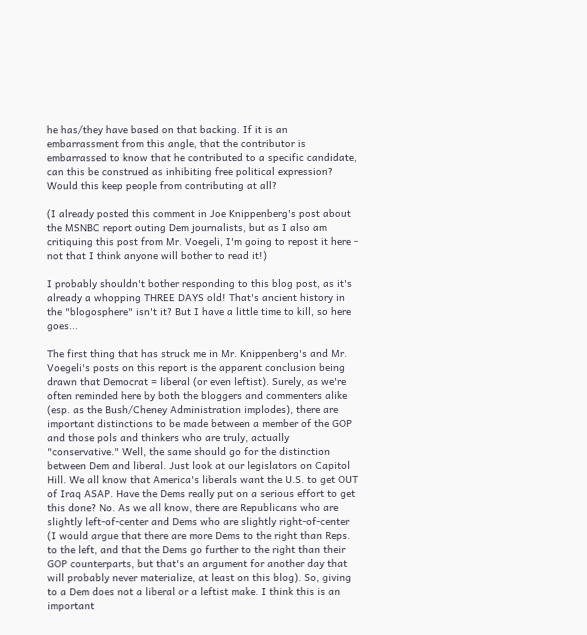he has/they have based on that backing. If it is an embarrassment from this angle, that the contributor is embarrassed to know that he contributed to a specific candidate, can this be construed as inhibiting free political expression? Would this keep people from contributing at all?

(I already posted this comment in Joe Knippenberg's post about the MSNBC report outing Dem journalists, but as I also am critiquing this post from Mr. Voegeli, I'm going to repost it here - not that I think anyone will bother to read it!)

I probably shouldn't bother responding to this blog post, as it's already a whopping THREE DAYS old! That's ancient history in the "blogosphere" isn't it? But I have a little time to kill, so here goes...

The first thing that has struck me in Mr. Knippenberg's and Mr. Voegeli's posts on this report is the apparent conclusion being drawn that Democrat = liberal (or even leftist). Surely, as we're often reminded here by both the bloggers and commenters alike (esp. as the Bush/Cheney Administration implodes), there are important distinctions to be made between a member of the GOP and those pols and thinkers who are truly, actually "conservative." Well, the same should go for the distinction between Dem and liberal. Just look at our legislators on Capitol Hill. We all know that America's liberals want the U.S. to get OUT of Iraq ASAP. Have the Dems really put on a serious effort to get this done? No. As we all know, there are Republicans who are slightly left-of-center and Dems who are slightly right-of-center (I would argue that there are more Dems to the right than Reps. to the left, and that the Dems go further to the right than their GOP counterparts, but that's an argument for another day that will probably never materialize, at least on this blog). So, giving to a Dem does not a liberal or a leftist make. I think this is an important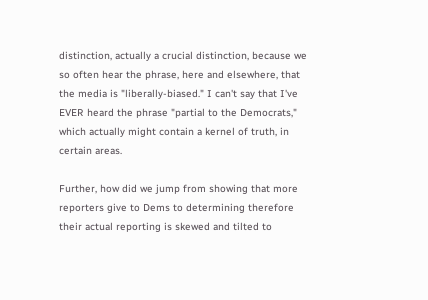distinction, actually a crucial distinction, because we so often hear the phrase, here and elsewhere, that the media is "liberally-biased." I can't say that I've EVER heard the phrase "partial to the Democrats," which actually might contain a kernel of truth, in certain areas.

Further, how did we jump from showing that more reporters give to Dems to determining therefore their actual reporting is skewed and tilted to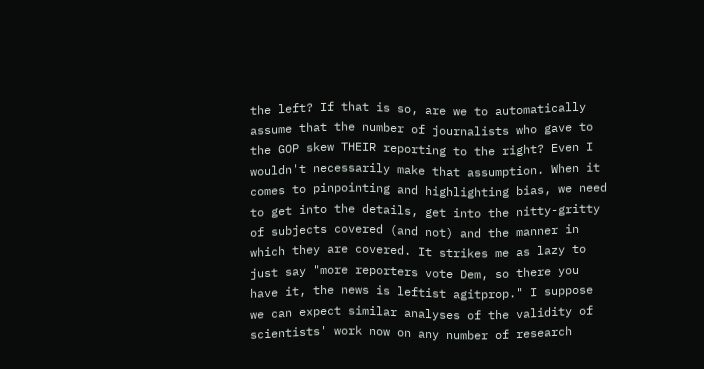the left? If that is so, are we to automatically assume that the number of journalists who gave to the GOP skew THEIR reporting to the right? Even I wouldn't necessarily make that assumption. When it comes to pinpointing and highlighting bias, we need to get into the details, get into the nitty-gritty of subjects covered (and not) and the manner in which they are covered. It strikes me as lazy to just say "more reporters vote Dem, so there you have it, the news is leftist agitprop." I suppose we can expect similar analyses of the validity of scientists' work now on any number of research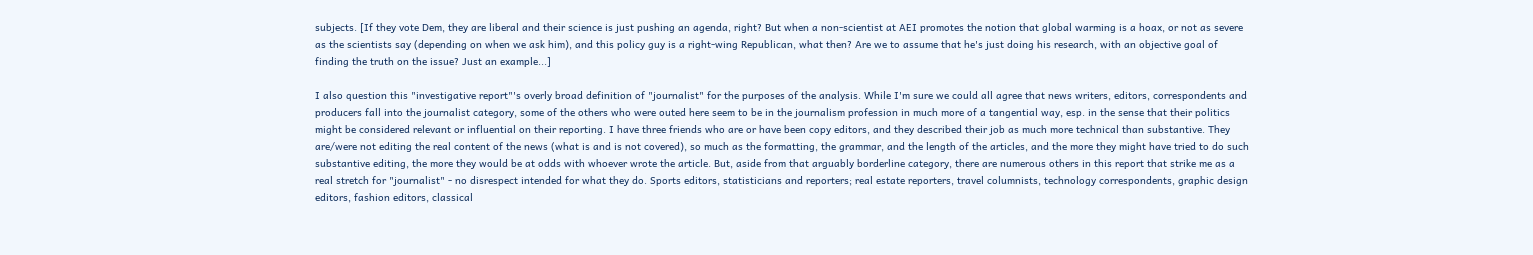subjects. [If they vote Dem, they are liberal and their science is just pushing an agenda, right? But when a non-scientist at AEI promotes the notion that global warming is a hoax, or not as severe as the scientists say (depending on when we ask him), and this policy guy is a right-wing Republican, what then? Are we to assume that he's just doing his research, with an objective goal of finding the truth on the issue? Just an example...]

I also question this "investigative report"'s overly broad definition of "journalist" for the purposes of the analysis. While I'm sure we could all agree that news writers, editors, correspondents and producers fall into the journalist category, some of the others who were outed here seem to be in the journalism profession in much more of a tangential way, esp. in the sense that their politics might be considered relevant or influential on their reporting. I have three friends who are or have been copy editors, and they described their job as much more technical than substantive. They are/were not editing the real content of the news (what is and is not covered), so much as the formatting, the grammar, and the length of the articles, and the more they might have tried to do such substantive editing, the more they would be at odds with whoever wrote the article. But, aside from that arguably borderline category, there are numerous others in this report that strike me as a real stretch for "journalist" - no disrespect intended for what they do. Sports editors, statisticians and reporters; real estate reporters, travel columnists, technology correspondents, graphic design editors, fashion editors, classical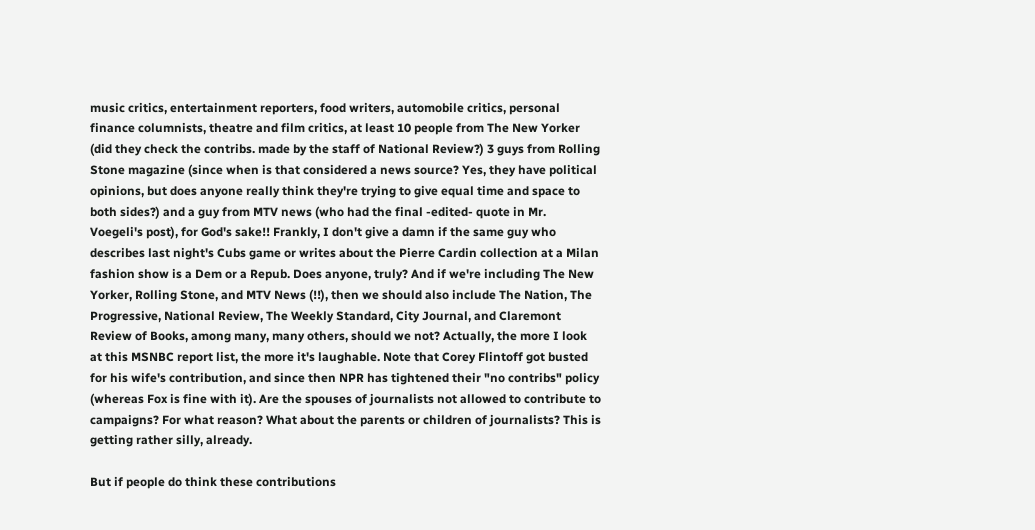music critics, entertainment reporters, food writers, automobile critics, personal finance columnists, theatre and film critics, at least 10 people from The New Yorker (did they check the contribs. made by the staff of National Review?) 3 guys from Rolling Stone magazine (since when is that considered a news source? Yes, they have political opinions, but does anyone really think they're trying to give equal time and space to both sides?) and a guy from MTV news (who had the final -edited- quote in Mr. Voegeli's post), for God's sake!! Frankly, I don't give a damn if the same guy who describes last night's Cubs game or writes about the Pierre Cardin collection at a Milan fashion show is a Dem or a Repub. Does anyone, truly? And if we're including The New Yorker, Rolling Stone, and MTV News (!!), then we should also include The Nation, The Progressive, National Review, The Weekly Standard, City Journal, and Claremont Review of Books, among many, many others, should we not? Actually, the more I look at this MSNBC report list, the more it's laughable. Note that Corey Flintoff got busted for his wife's contribution, and since then NPR has tightened their "no contribs" policy (whereas Fox is fine with it). Are the spouses of journalists not allowed to contribute to campaigns? For what reason? What about the parents or children of journalists? This is getting rather silly, already.

But if people do think these contributions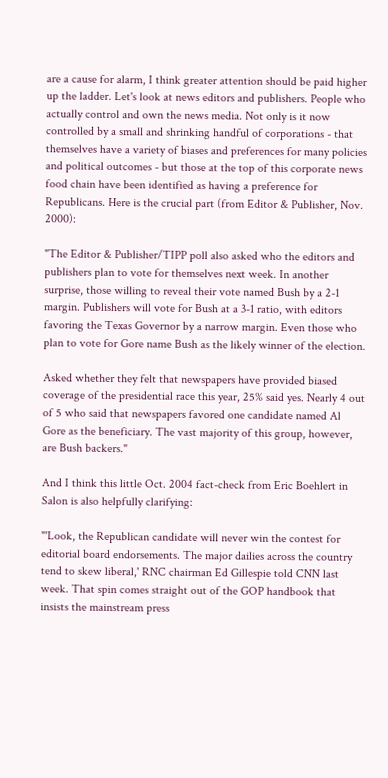are a cause for alarm, I think greater attention should be paid higher up the ladder. Let's look at news editors and publishers. People who actually control and own the news media. Not only is it now controlled by a small and shrinking handful of corporations - that themselves have a variety of biases and preferences for many policies and political outcomes - but those at the top of this corporate news food chain have been identified as having a preference for Republicans. Here is the crucial part (from Editor & Publisher, Nov. 2000):

"The Editor & Publisher/TIPP poll also asked who the editors and publishers plan to vote for themselves next week. In another surprise, those willing to reveal their vote named Bush by a 2-1 margin. Publishers will vote for Bush at a 3-1 ratio, with editors favoring the Texas Governor by a narrow margin. Even those who plan to vote for Gore name Bush as the likely winner of the election.

Asked whether they felt that newspapers have provided biased coverage of the presidential race this year, 25% said yes. Nearly 4 out of 5 who said that newspapers favored one candidate named Al Gore as the beneficiary. The vast majority of this group, however, are Bush backers."

And I think this little Oct. 2004 fact-check from Eric Boehlert in Salon is also helpfully clarifying:

"'Look, the Republican candidate will never win the contest for editorial board endorsements. The major dailies across the country tend to skew liberal,' RNC chairman Ed Gillespie told CNN last week. That spin comes straight out of the GOP handbook that insists the mainstream press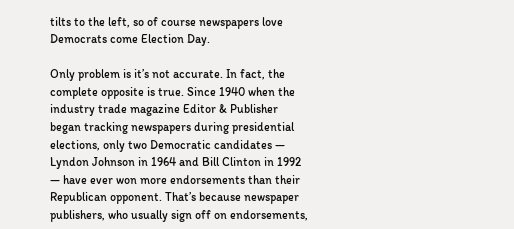tilts to the left, so of course newspapers love Democrats come Election Day.

Only problem is it’s not accurate. In fact, the complete opposite is true. Since 1940 when the industry trade magazine Editor & Publisher began tracking newspapers during presidential elections, only two Democratic candidates — Lyndon Johnson in 1964 and Bill Clinton in 1992 — have ever won more endorsements than their Republican opponent. That’s because newspaper publishers, who usually sign off on endorsements,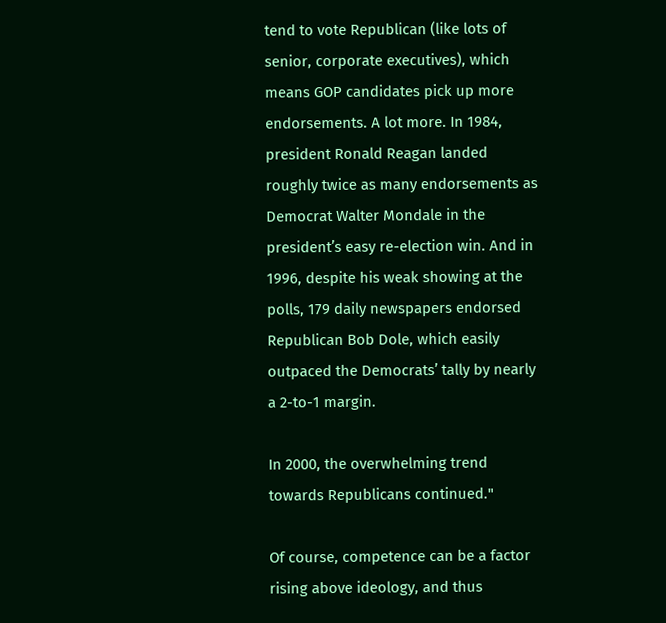tend to vote Republican (like lots of senior, corporate executives), which means GOP candidates pick up more endorsements. A lot more. In 1984, president Ronald Reagan landed roughly twice as many endorsements as Democrat Walter Mondale in the president’s easy re-election win. And in 1996, despite his weak showing at the polls, 179 daily newspapers endorsed Republican Bob Dole, which easily outpaced the Democrats’ tally by nearly a 2-to-1 margin.

In 2000, the overwhelming trend towards Republicans continued."

Of course, competence can be a factor rising above ideology, and thus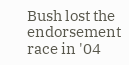Bush lost the endorsement race in '04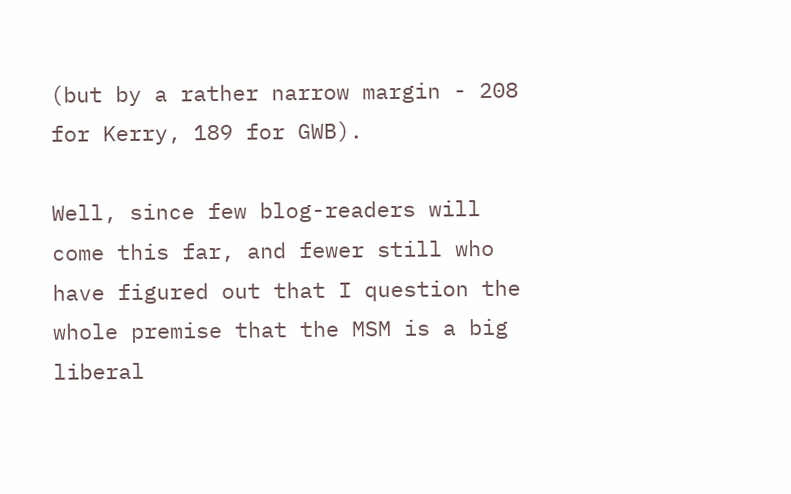(but by a rather narrow margin - 208 for Kerry, 189 for GWB).

Well, since few blog-readers will come this far, and fewer still who have figured out that I question the whole premise that the MSM is a big liberal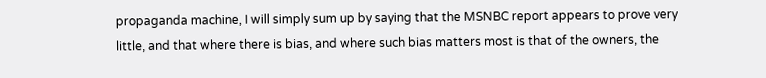propaganda machine, I will simply sum up by saying that the MSNBC report appears to prove very little, and that where there is bias, and where such bias matters most is that of the owners, the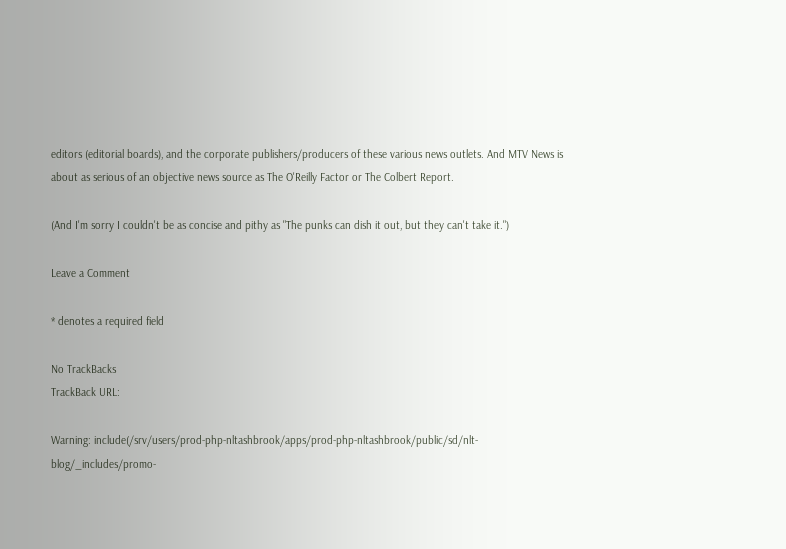editors (editorial boards), and the corporate publishers/producers of these various news outlets. And MTV News is about as serious of an objective news source as The O'Reilly Factor or The Colbert Report.

(And I'm sorry I couldn't be as concise and pithy as "The punks can dish it out, but they can't take it.")

Leave a Comment

* denotes a required field

No TrackBacks
TrackBack URL:

Warning: include(/srv/users/prod-php-nltashbrook/apps/prod-php-nltashbrook/public/sd/nlt-blog/_includes/promo-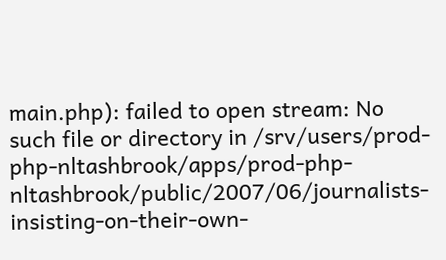main.php): failed to open stream: No such file or directory in /srv/users/prod-php-nltashbrook/apps/prod-php-nltashbrook/public/2007/06/journalists-insisting-on-their-own-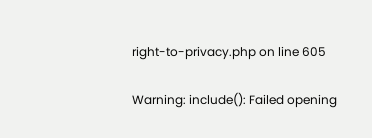right-to-privacy.php on line 605

Warning: include(): Failed opening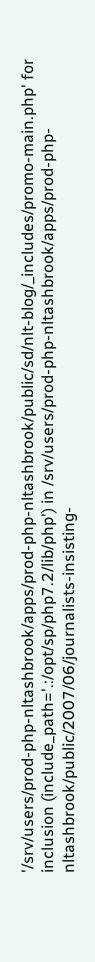'/srv/users/prod-php-nltashbrook/apps/prod-php-nltashbrook/public/sd/nlt-blog/_includes/promo-main.php' for inclusion (include_path='.:/opt/sp/php7.2/lib/php') in /srv/users/prod-php-nltashbrook/apps/prod-php-nltashbrook/public/2007/06/journalists-insisting-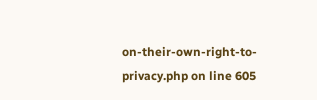on-their-own-right-to-privacy.php on line 605